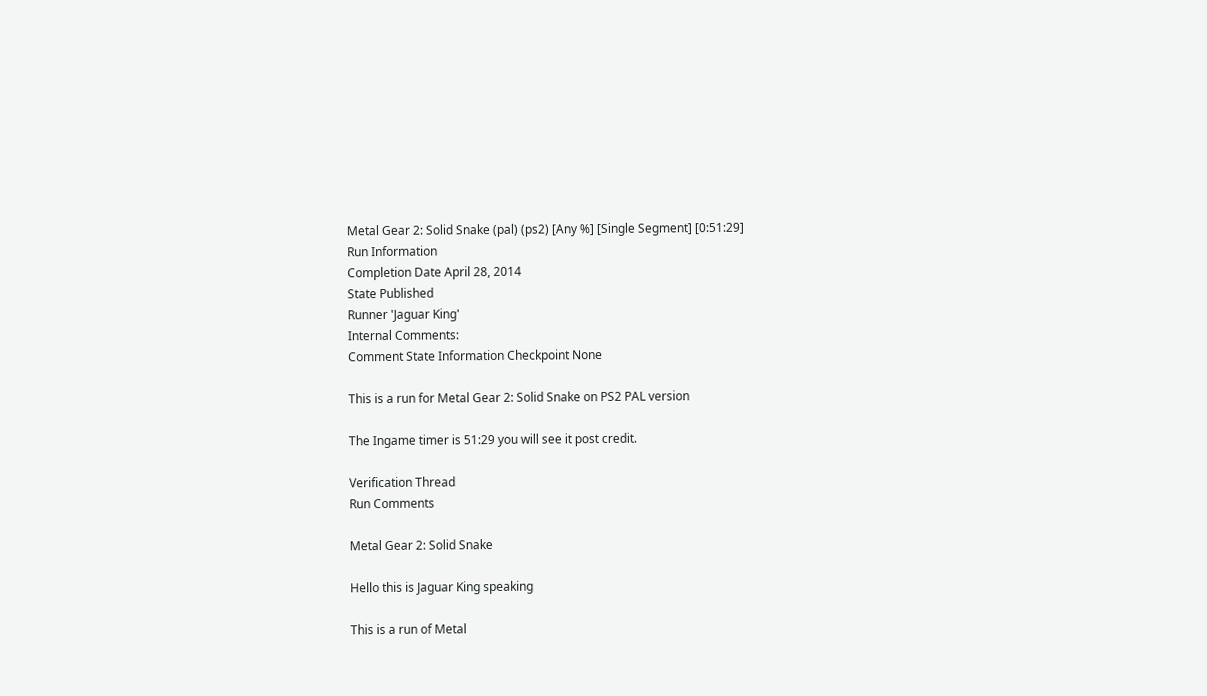Metal Gear 2: Solid Snake (pal) (ps2) [Any %] [Single Segment] [0:51:29]
Run Information
Completion Date April 28, 2014
State Published
Runner 'Jaguar King'
Internal Comments:
Comment State Information Checkpoint None

This is a run for Metal Gear 2: Solid Snake on PS2 PAL version

The Ingame timer is 51:29 you will see it post credit.

Verification Thread
Run Comments

Metal Gear 2: Solid Snake

Hello this is Jaguar King speaking

This is a run of Metal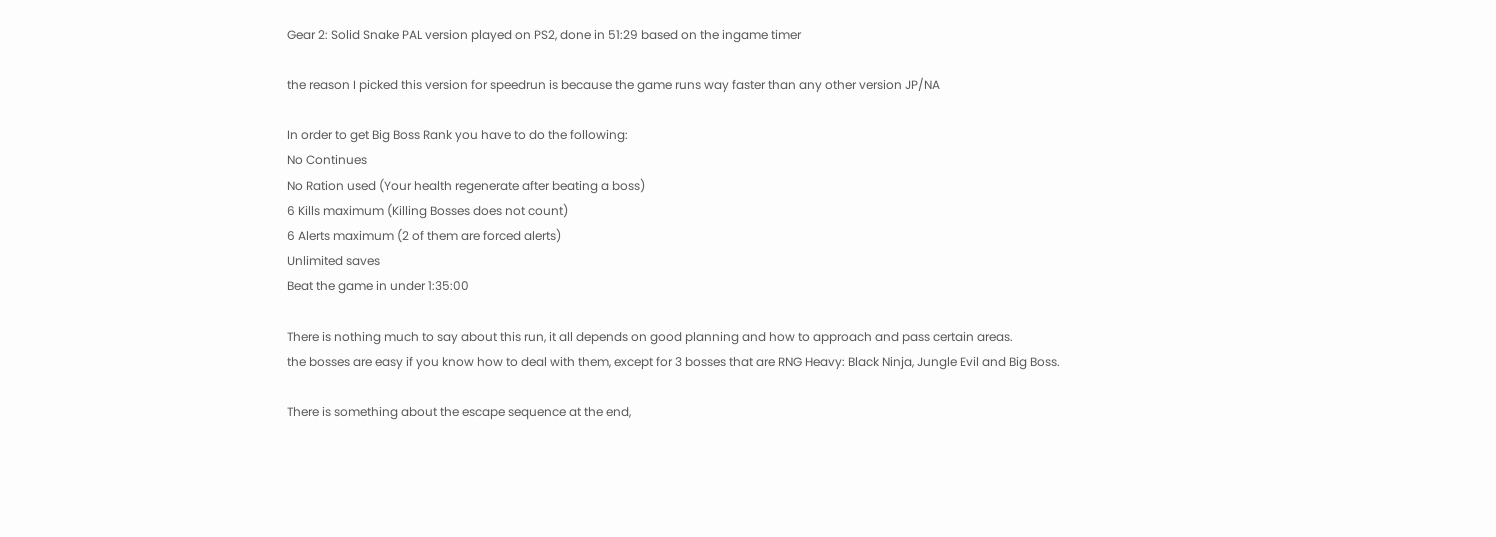Gear 2: Solid Snake PAL version played on PS2, done in 51:29 based on the ingame timer

the reason I picked this version for speedrun is because the game runs way faster than any other version JP/NA

In order to get Big Boss Rank you have to do the following:
No Continues
No Ration used (Your health regenerate after beating a boss)
6 Kills maximum (Killing Bosses does not count)
6 Alerts maximum (2 of them are forced alerts)
Unlimited saves
Beat the game in under 1:35:00

There is nothing much to say about this run, it all depends on good planning and how to approach and pass certain areas.
the bosses are easy if you know how to deal with them, except for 3 bosses that are RNG Heavy: Black Ninja, Jungle Evil and Big Boss.

There is something about the escape sequence at the end,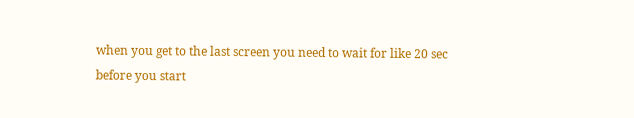when you get to the last screen you need to wait for like 20 sec
before you start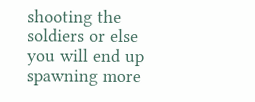shooting the soldiers or else you will end up spawning more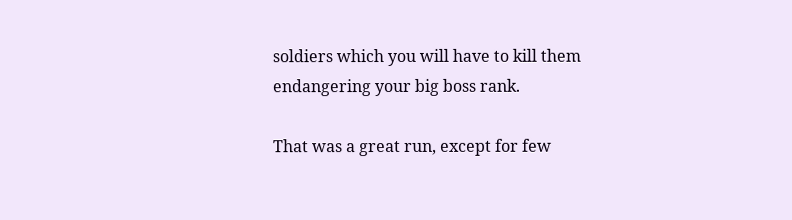soldiers which you will have to kill them
endangering your big boss rank.

That was a great run, except for few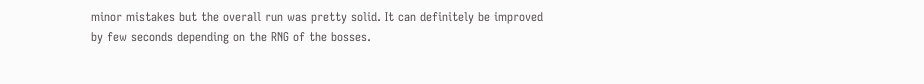minor mistakes but the overall run was pretty solid. It can definitely be improved
by few seconds depending on the RNG of the bosses.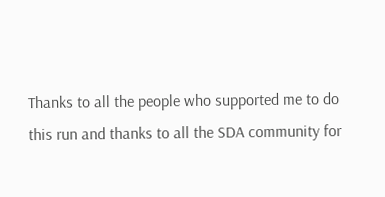Thanks to all the people who supported me to do this run and thanks to all the SDA community for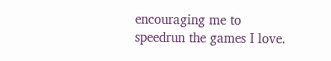encouraging me to
speedrun the games I love.